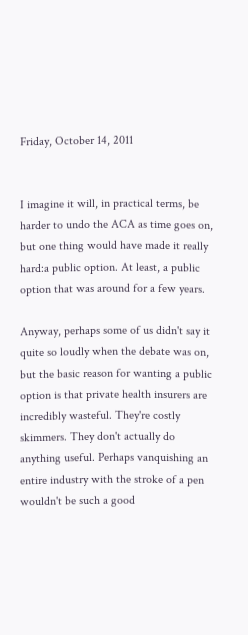Friday, October 14, 2011


I imagine it will, in practical terms, be harder to undo the ACA as time goes on, but one thing would have made it really hard:a public option. At least, a public option that was around for a few years.

Anyway, perhaps some of us didn't say it quite so loudly when the debate was on, but the basic reason for wanting a public option is that private health insurers are incredibly wasteful. They're costly skimmers. They don't actually do anything useful. Perhaps vanquishing an entire industry with the stroke of a pen wouldn't be such a good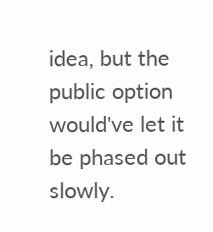idea, but the public option would've let it be phased out slowly.